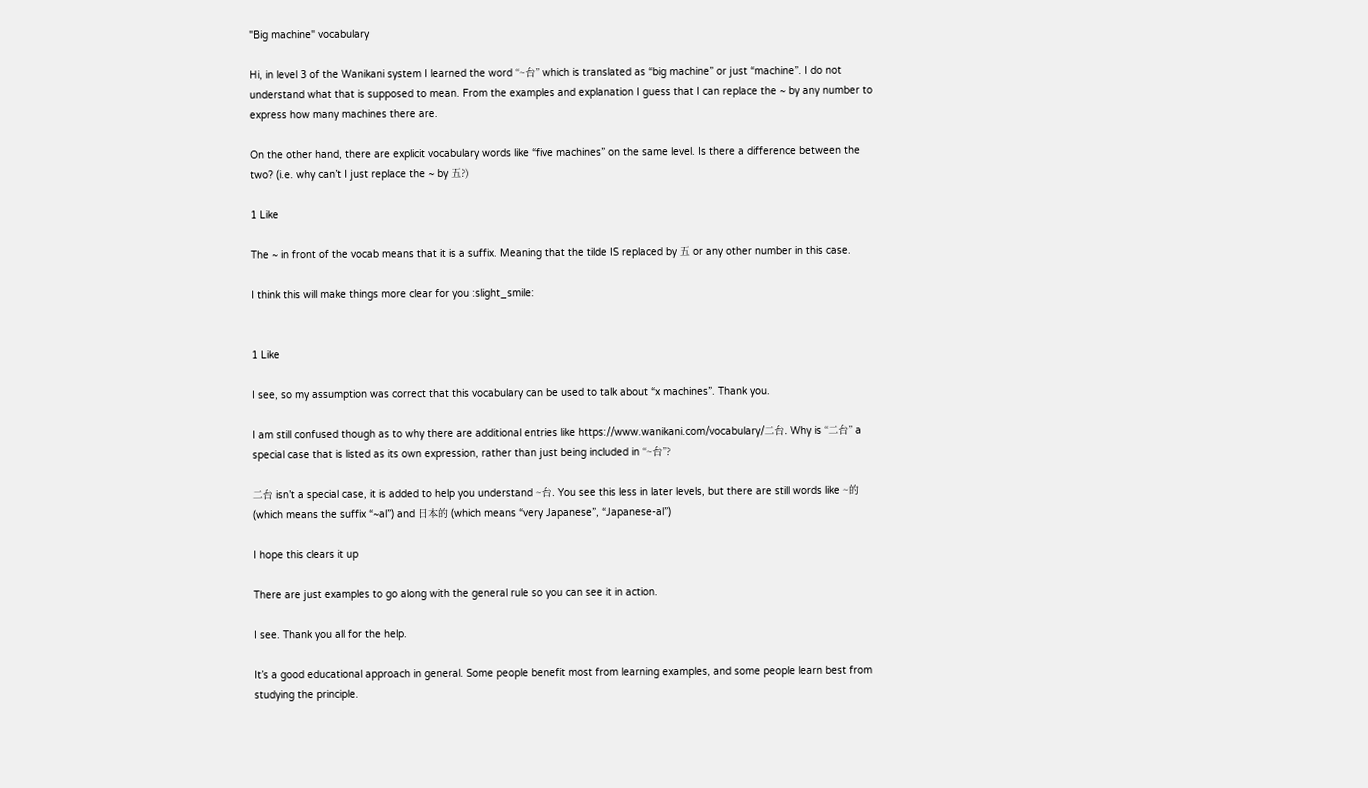"Big machine" vocabulary

Hi, in level 3 of the Wanikani system I learned the word “~台” which is translated as “big machine” or just “machine”. I do not understand what that is supposed to mean. From the examples and explanation I guess that I can replace the ~ by any number to express how many machines there are.

On the other hand, there are explicit vocabulary words like “five machines” on the same level. Is there a difference between the two? (i.e. why can’t I just replace the ~ by 五?)

1 Like

The ~ in front of the vocab means that it is a suffix. Meaning that the tilde IS replaced by 五 or any other number in this case.

I think this will make things more clear for you :slight_smile:


1 Like

I see, so my assumption was correct that this vocabulary can be used to talk about “x machines”. Thank you.

I am still confused though as to why there are additional entries like https://www.wanikani.com/vocabulary/二台. Why is “二台” a special case that is listed as its own expression, rather than just being included in “~台”?

二台 isn’t a special case, it is added to help you understand ~台. You see this less in later levels, but there are still words like ~的 (which means the suffix “~al”) and 日本的 (which means “very Japanese”, “Japanese-al”)

I hope this clears it up

There are just examples to go along with the general rule so you can see it in action.

I see. Thank you all for the help.

It’s a good educational approach in general. Some people benefit most from learning examples, and some people learn best from studying the principle.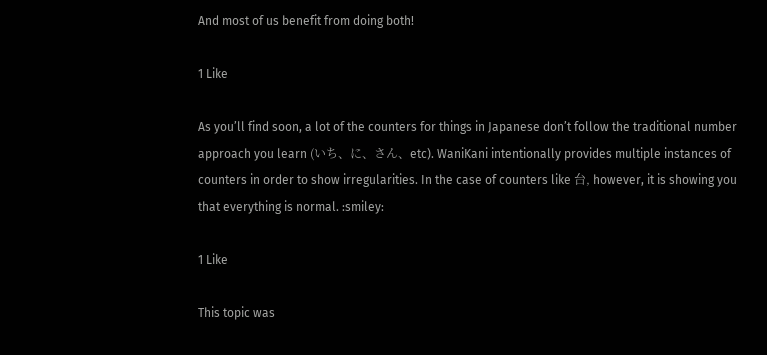And most of us benefit from doing both!

1 Like

As you’ll find soon, a lot of the counters for things in Japanese don’t follow the traditional number approach you learn (いち、に、さん、etc). WaniKani intentionally provides multiple instances of counters in order to show irregularities. In the case of counters like 台, however, it is showing you that everything is normal. :smiley:

1 Like

This topic was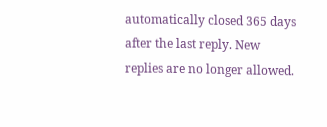automatically closed 365 days after the last reply. New replies are no longer allowed.